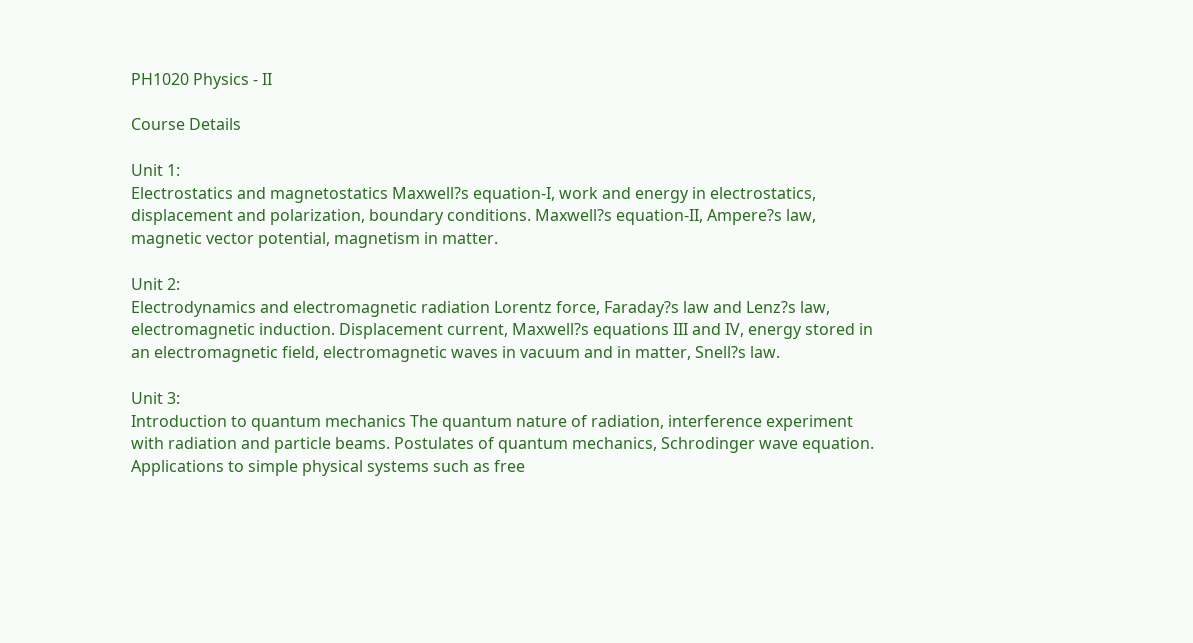PH1020 Physics - II

Course Details

Unit 1:
Electrostatics and magnetostatics Maxwell?s equation-I, work and energy in electrostatics, displacement and polarization, boundary conditions. Maxwell?s equation-II, Ampere?s law, magnetic vector potential, magnetism in matter.

Unit 2:
Electrodynamics and electromagnetic radiation Lorentz force, Faraday?s law and Lenz?s law, electromagnetic induction. Displacement current, Maxwell?s equations III and IV, energy stored in an electromagnetic field, electromagnetic waves in vacuum and in matter, Snell?s law.

Unit 3:
Introduction to quantum mechanics The quantum nature of radiation, interference experiment with radiation and particle beams. Postulates of quantum mechanics, Schrodinger wave equation. Applications to simple physical systems such as free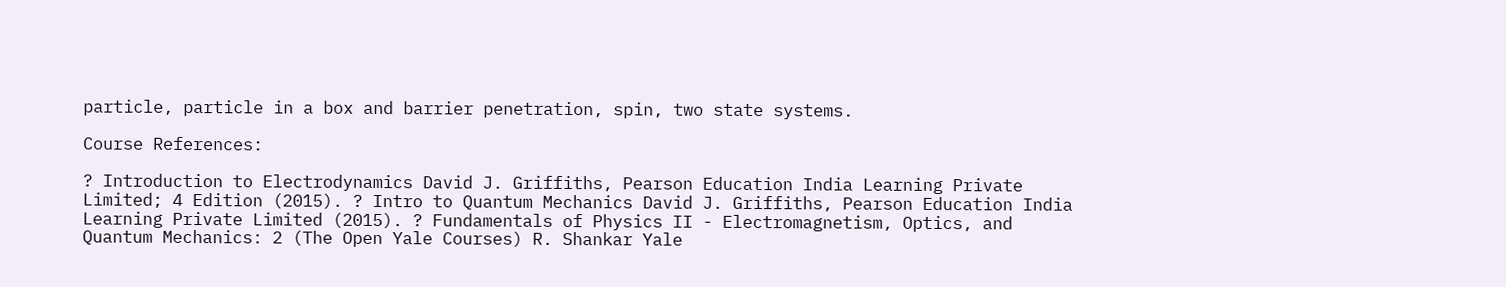particle, particle in a box and barrier penetration, spin, two state systems.

Course References:

? Introduction to Electrodynamics David J. Griffiths, Pearson Education India Learning Private Limited; 4 Edition (2015). ? Intro to Quantum Mechanics David J. Griffiths, Pearson Education India Learning Private Limited (2015). ? Fundamentals of Physics II - Electromagnetism, Optics, and Quantum Mechanics: 2 (The Open Yale Courses) R. Shankar Yale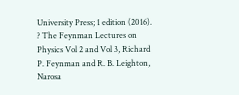University Press; 1 edition (2016). ? The Feynman Lectures on Physics Vol 2 and Vol 3, Richard P. Feynman and R. B. Leighton, Narosa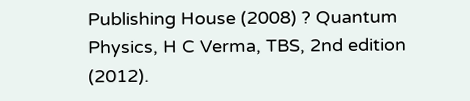Publishing House (2008) ? Quantum Physics, H C Verma, TBS, 2nd edition (2012).